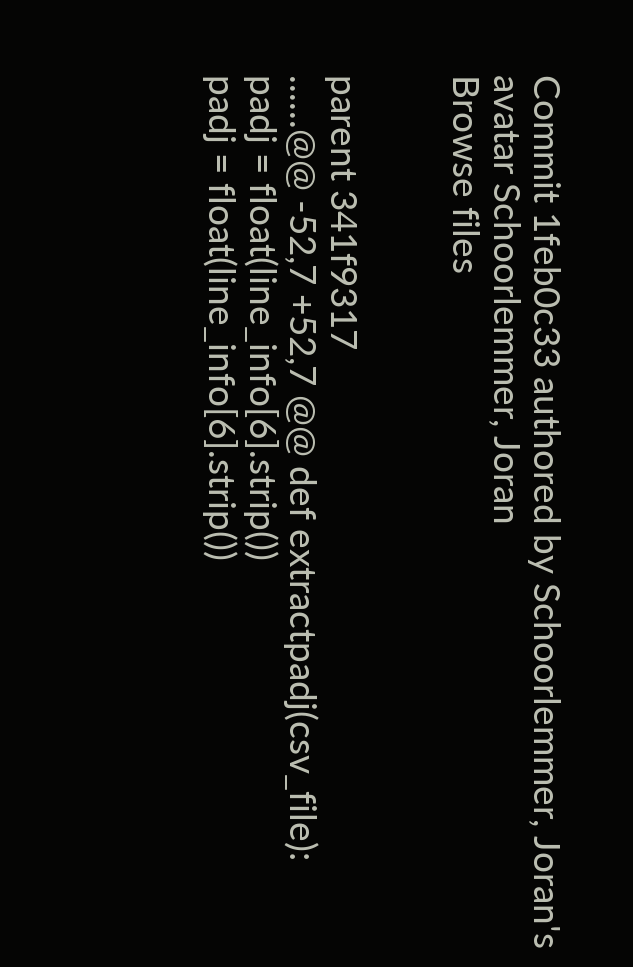Commit 1feb0c33 authored by Schoorlemmer, Joran's avatar Schoorlemmer, Joran
Browse files


parent 341f9317
......@@ -52,7 +52,7 @@ def extractpadj(csv_file):
padj = float(line_info[6].strip())
padj = float(line_info[6].strip())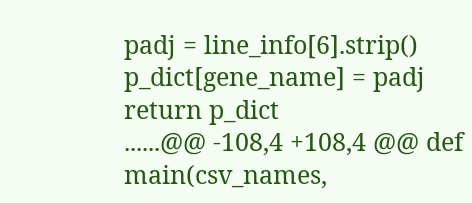padj = line_info[6].strip()
p_dict[gene_name] = padj
return p_dict
......@@ -108,4 +108,4 @@ def main(csv_names,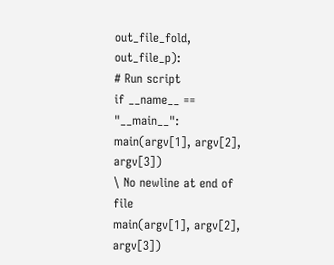out_file_fold, out_file_p):
# Run script
if __name__ == "__main__":
main(argv[1], argv[2], argv[3])
\ No newline at end of file
main(argv[1], argv[2], argv[3])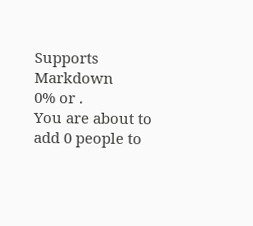Supports Markdown
0% or .
You are about to add 0 people to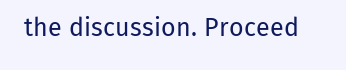the discussion. Proceed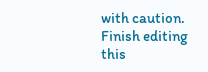with caution.
Finish editing this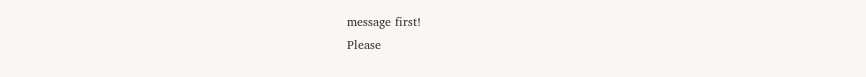message first!
Please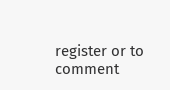register or to comment